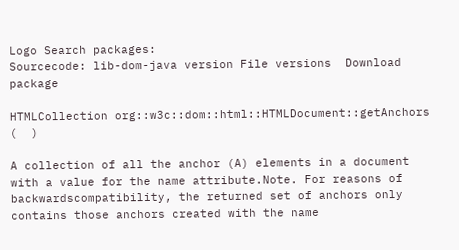Logo Search packages:
Sourcecode: lib-dom-java version File versions  Download package

HTMLCollection org::w3c::dom::html::HTMLDocument::getAnchors (  )

A collection of all the anchor (A) elements in a document with a value for the name attribute.Note. For reasons of backwardscompatibility, the returned set of anchors only contains those anchors created with the name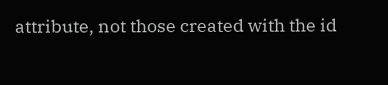attribute, not those created with the id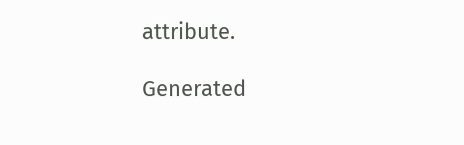attribute.

Generated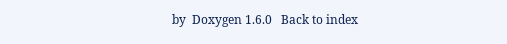by  Doxygen 1.6.0   Back to index